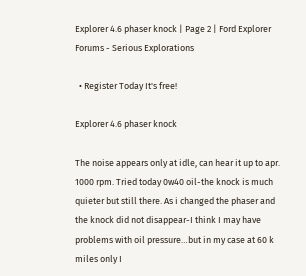Explorer 4.6 phaser knock | Page 2 | Ford Explorer Forums - Serious Explorations

  • Register Today It's free!

Explorer 4.6 phaser knock

The noise appears only at idle, can hear it up to apr. 1000 rpm. Tried today 0w40 oil-the knock is much quieter but still there. As i changed the phaser and the knock did not disappear-I think I may have problems with oil pressure…but in my case at 60 k miles only I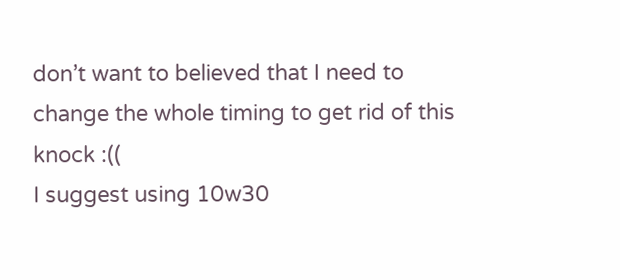don’t want to believed that I need to change the whole timing to get rid of this knock :((
I suggest using 10w30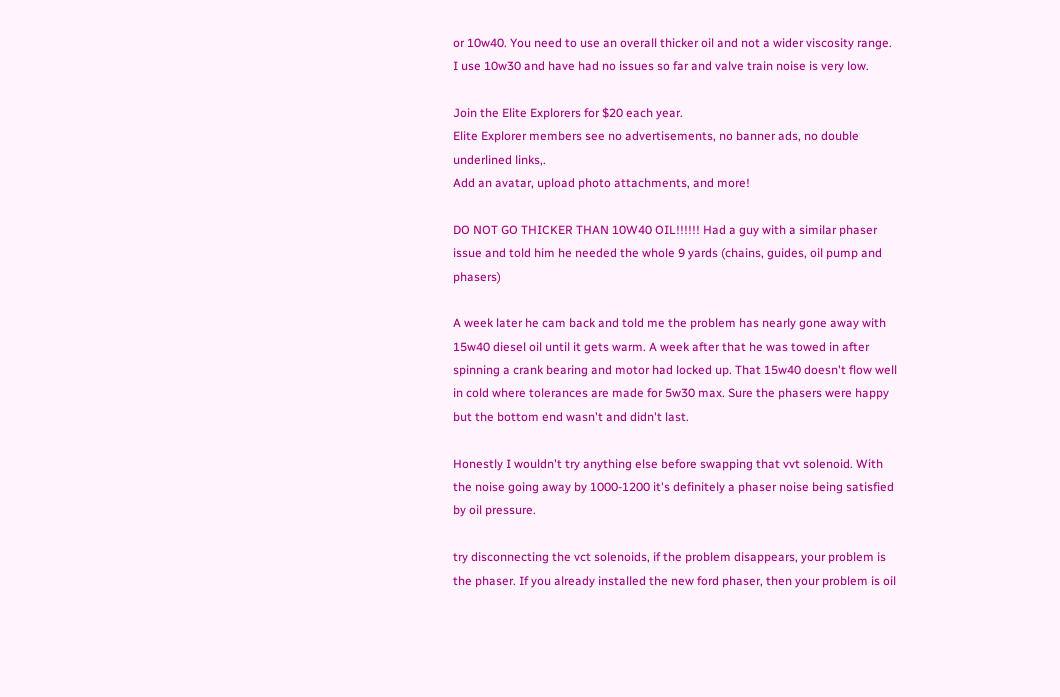or 10w40. You need to use an overall thicker oil and not a wider viscosity range. I use 10w30 and have had no issues so far and valve train noise is very low.

Join the Elite Explorers for $20 each year.
Elite Explorer members see no advertisements, no banner ads, no double underlined links,.
Add an avatar, upload photo attachments, and more!

DO NOT GO THICKER THAN 10W40 OIL!!!!!! Had a guy with a similar phaser issue and told him he needed the whole 9 yards (chains, guides, oil pump and phasers)

A week later he cam back and told me the problem has nearly gone away with 15w40 diesel oil until it gets warm. A week after that he was towed in after spinning a crank bearing and motor had locked up. That 15w40 doesn't flow well in cold where tolerances are made for 5w30 max. Sure the phasers were happy but the bottom end wasn't and didn't last.

Honestly I wouldn't try anything else before swapping that vvt solenoid. With the noise going away by 1000-1200 it's definitely a phaser noise being satisfied by oil pressure.

try disconnecting the vct solenoids, if the problem disappears, your problem is the phaser. If you already installed the new ford phaser, then your problem is oil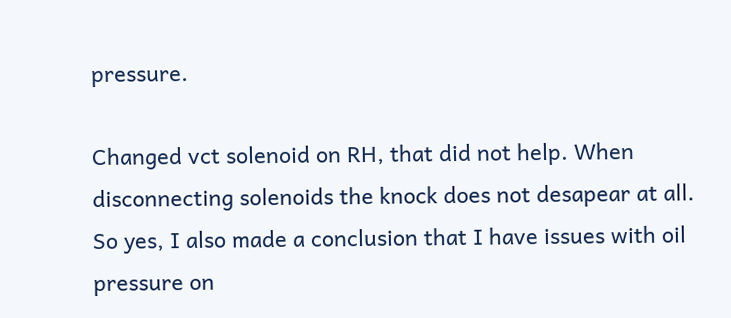pressure.

Changed vct solenoid on RH, that did not help. When disconnecting solenoids the knock does not desapear at all. So yes, I also made a conclusion that I have issues with oil pressure on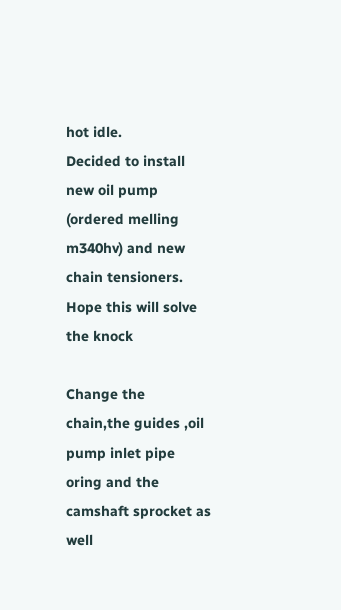hot idle.
Decided to install new oil pump (ordered melling m340hv) and new chain tensioners. Hope this will solve the knock

Change the chain,the guides ,oil pump inlet pipe oring and the camshaft sprocket as well